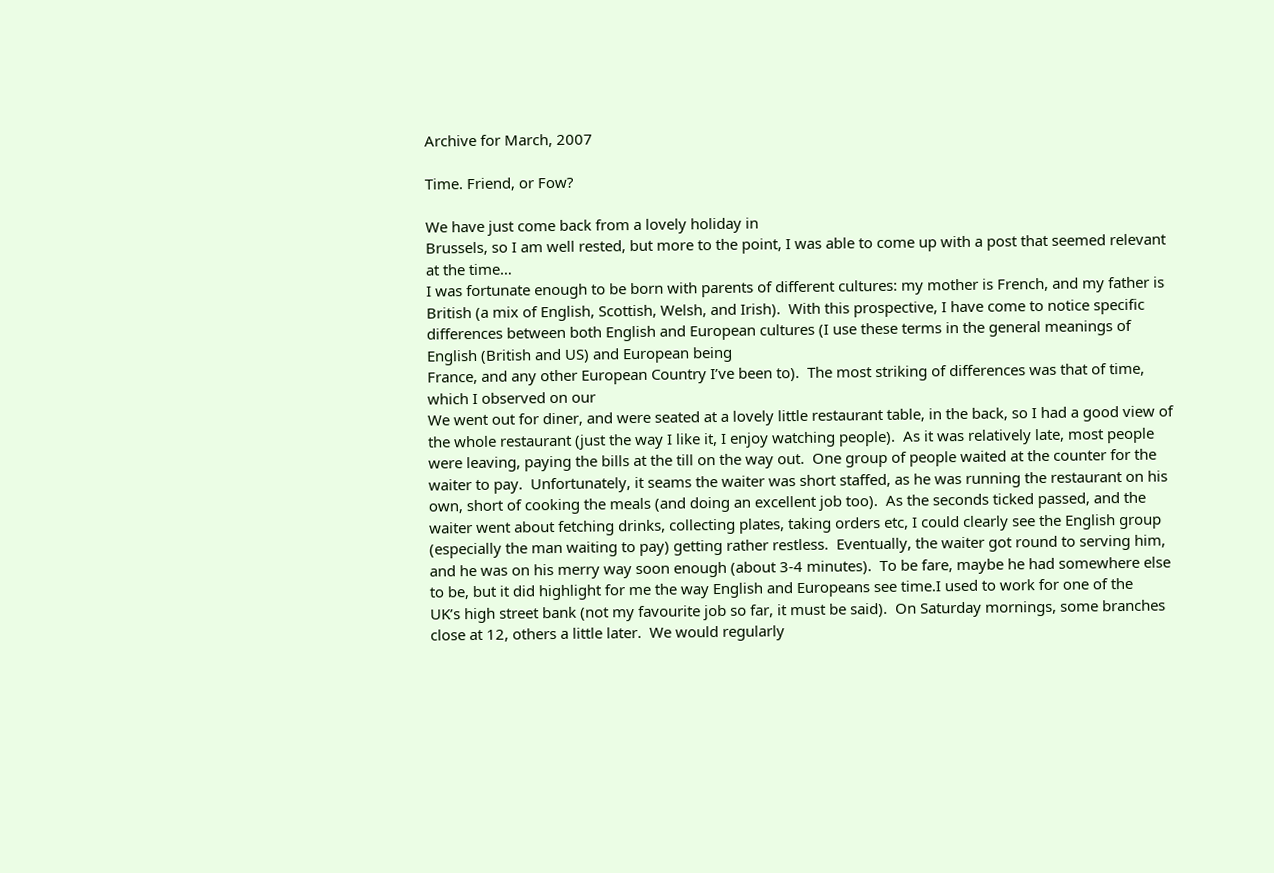Archive for March, 2007

Time. Friend, or Fow?

We have just come back from a lovely holiday in
Brussels, so I am well rested, but more to the point, I was able to come up with a post that seemed relevant at the time…
I was fortunate enough to be born with parents of different cultures: my mother is French, and my father is British (a mix of English, Scottish, Welsh, and Irish).  With this prospective, I have come to notice specific differences between both English and European cultures (I use these terms in the general meanings of English (British and US) and European being
France, and any other European Country I’ve been to).  The most striking of differences was that of time, which I observed on our
We went out for diner, and were seated at a lovely little restaurant table, in the back, so I had a good view of the whole restaurant (just the way I like it, I enjoy watching people).  As it was relatively late, most people were leaving, paying the bills at the till on the way out.  One group of people waited at the counter for the waiter to pay.  Unfortunately, it seams the waiter was short staffed, as he was running the restaurant on his own, short of cooking the meals (and doing an excellent job too).  As the seconds ticked passed, and the waiter went about fetching drinks, collecting plates, taking orders etc, I could clearly see the English group (especially the man waiting to pay) getting rather restless.  Eventually, the waiter got round to serving him, and he was on his merry way soon enough (about 3-4 minutes).  To be fare, maybe he had somewhere else to be, but it did highlight for me the way English and Europeans see time.I used to work for one of the
UK’s high street bank (not my favourite job so far, it must be said).  On Saturday mornings, some branches close at 12, others a little later.  We would regularly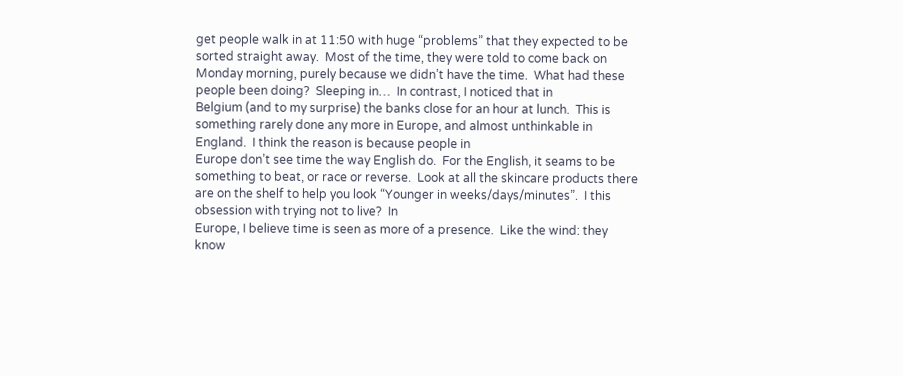get people walk in at 11:50 with huge “problems” that they expected to be sorted straight away.  Most of the time, they were told to come back on Monday morning, purely because we didn’t have the time.  What had these people been doing?  Sleeping in…  In contrast, I noticed that in
Belgium (and to my surprise) the banks close for an hour at lunch.  This is something rarely done any more in Europe, and almost unthinkable in
England.  I think the reason is because people in
Europe don’t see time the way English do.  For the English, it seams to be something to beat, or race or reverse.  Look at all the skincare products there are on the shelf to help you look “Younger in weeks/days/minutes”.  I this obsession with trying not to live?  In
Europe, I believe time is seen as more of a presence.  Like the wind: they know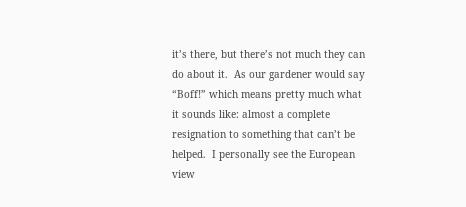it’s there, but there’s not much they can do about it.  As our gardener would say “Boff!” which means pretty much what it sounds like: almost a complete resignation to something that can’t be helped.  I personally see the European view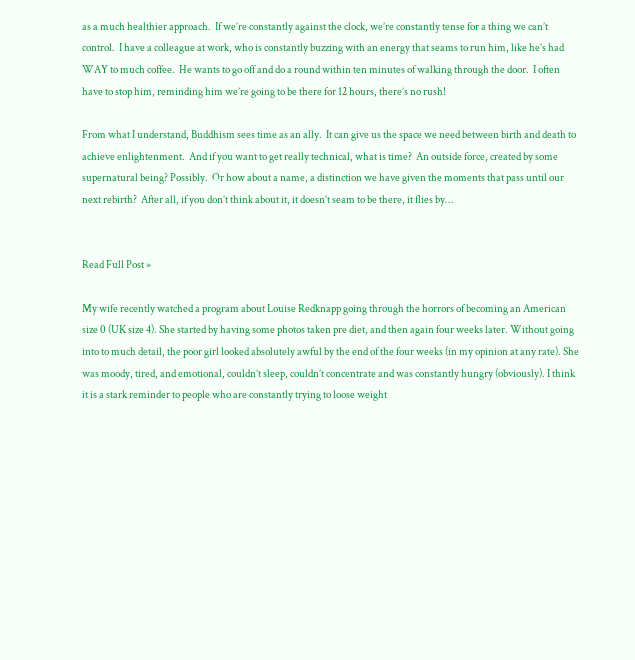as a much healthier approach.  If we’re constantly against the clock, we’re constantly tense for a thing we can’t control.  I have a colleague at work, who is constantly buzzing with an energy that seams to run him, like he’s had WAY to much coffee.  He wants to go off and do a round within ten minutes of walking through the door.  I often have to stop him, reminding him we’re going to be there for 12 hours, there’s no rush!

From what I understand, Buddhism sees time as an ally.  It can give us the space we need between birth and death to achieve enlightenment.  And if you want to get really technical, what is time?  An outside force, created by some supernatural being? Possibly.  Or how about a name, a distinction we have given the moments that pass until our next rebirth?  After all, if you don’t think about it, it doesn’t seam to be there, it flies by…


Read Full Post »

My wife recently watched a program about Louise Redknapp going through the horrors of becoming an American size 0 (UK size 4). She started by having some photos taken pre diet, and then again four weeks later. Without going into to much detail, the poor girl looked absolutely awful by the end of the four weeks (in my opinion at any rate). She was moody, tired, and emotional, couldn’t sleep, couldn’t concentrate and was constantly hungry (obviously). I think it is a stark reminder to people who are constantly trying to loose weight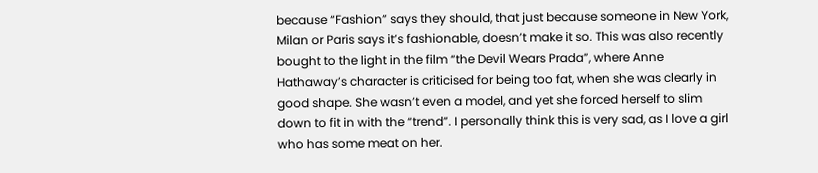because “Fashion” says they should, that just because someone in New York, Milan or Paris says it’s fashionable, doesn’t make it so. This was also recently bought to the light in the film “the Devil Wears Prada”, where Anne Hathaway’s character is criticised for being too fat, when she was clearly in good shape. She wasn’t even a model, and yet she forced herself to slim down to fit in with the “trend”. I personally think this is very sad, as I love a girl who has some meat on her.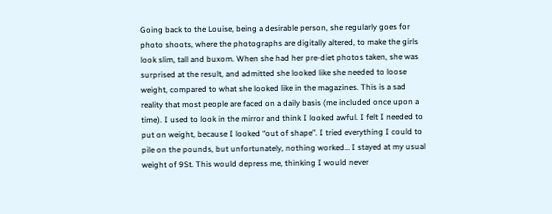Going back to the Louise, being a desirable person, she regularly goes for photo shoots, where the photographs are digitally altered, to make the girls look slim, tall and buxom. When she had her pre-diet photos taken, she was surprised at the result, and admitted she looked like she needed to loose weight, compared to what she looked like in the magazines. This is a sad reality that most people are faced on a daily basis (me included once upon a time). I used to look in the mirror and think I looked awful. I felt I needed to put on weight, because I looked “out of shape”. I tried everything I could to pile on the pounds, but unfortunately, nothing worked… I stayed at my usual weight of 9St. This would depress me, thinking I would never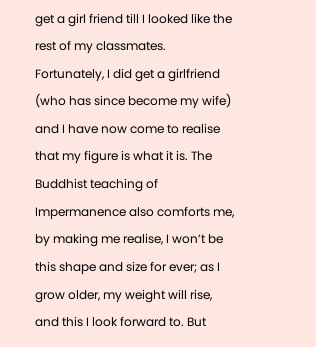get a girl friend till I looked like the rest of my classmates. Fortunately, I did get a girlfriend (who has since become my wife) and I have now come to realise that my figure is what it is. The Buddhist teaching of Impermanence also comforts me, by making me realise, I won’t be this shape and size for ever; as I grow older, my weight will rise, and this I look forward to. But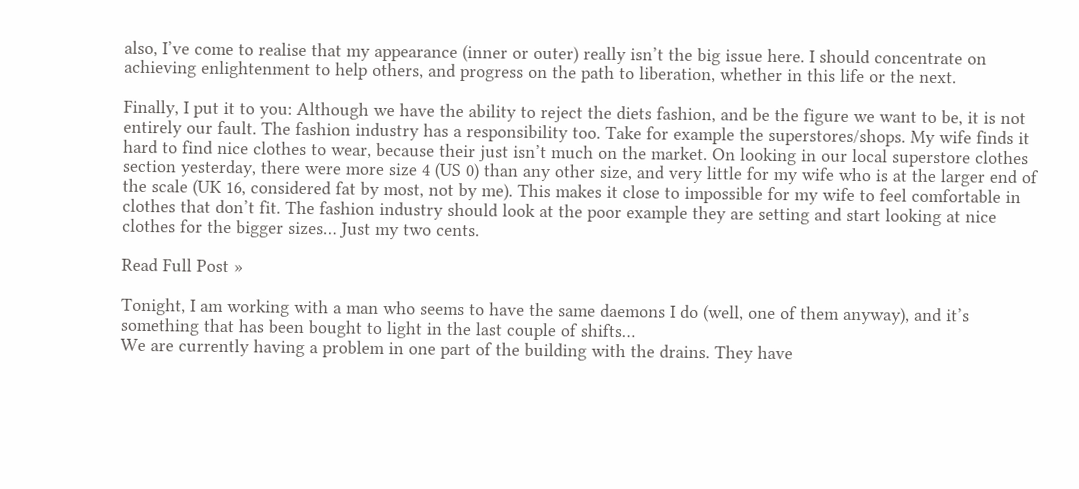also, I’ve come to realise that my appearance (inner or outer) really isn’t the big issue here. I should concentrate on achieving enlightenment to help others, and progress on the path to liberation, whether in this life or the next.

Finally, I put it to you: Although we have the ability to reject the diets fashion, and be the figure we want to be, it is not entirely our fault. The fashion industry has a responsibility too. Take for example the superstores/shops. My wife finds it hard to find nice clothes to wear, because their just isn’t much on the market. On looking in our local superstore clothes section yesterday, there were more size 4 (US 0) than any other size, and very little for my wife who is at the larger end of the scale (UK 16, considered fat by most, not by me). This makes it close to impossible for my wife to feel comfortable in clothes that don’t fit. The fashion industry should look at the poor example they are setting and start looking at nice clothes for the bigger sizes… Just my two cents.

Read Full Post »

Tonight, I am working with a man who seems to have the same daemons I do (well, one of them anyway), and it’s something that has been bought to light in the last couple of shifts…
We are currently having a problem in one part of the building with the drains. They have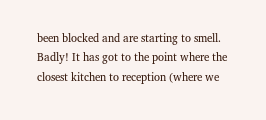been blocked and are starting to smell. Badly! It has got to the point where the closest kitchen to reception (where we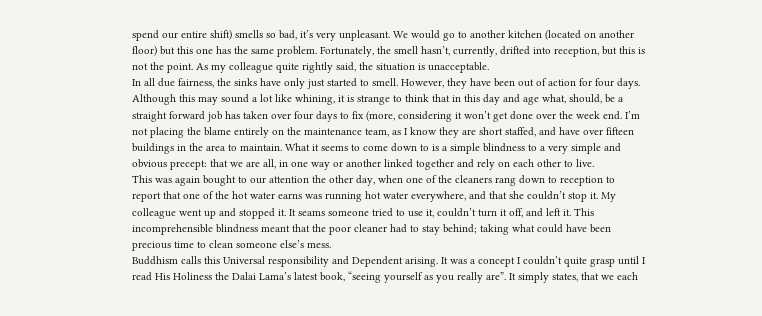spend our entire shift) smells so bad, it’s very unpleasant. We would go to another kitchen (located on another floor) but this one has the same problem. Fortunately, the smell hasn’t, currently, drifted into reception, but this is not the point. As my colleague quite rightly said, the situation is unacceptable.
In all due fairness, the sinks have only just started to smell. However, they have been out of action for four days. Although this may sound a lot like whining, it is strange to think that in this day and age what, should, be a straight forward job has taken over four days to fix (more, considering it won’t get done over the week end. I’m not placing the blame entirely on the maintenance team, as I know they are short staffed, and have over fifteen buildings in the area to maintain. What it seems to come down to is a simple blindness to a very simple and obvious precept: that we are all, in one way or another linked together and rely on each other to live.
This was again bought to our attention the other day, when one of the cleaners rang down to reception to report that one of the hot water earns was running hot water everywhere, and that she couldn’t stop it. My colleague went up and stopped it. It seams someone tried to use it, couldn’t turn it off, and left it. This incomprehensible blindness meant that the poor cleaner had to stay behind; taking what could have been precious time to clean someone else’s mess.
Buddhism calls this Universal responsibility and Dependent arising. It was a concept I couldn’t quite grasp until I read His Holiness the Dalai Lama’s latest book, “seeing yourself as you really are”. It simply states, that we each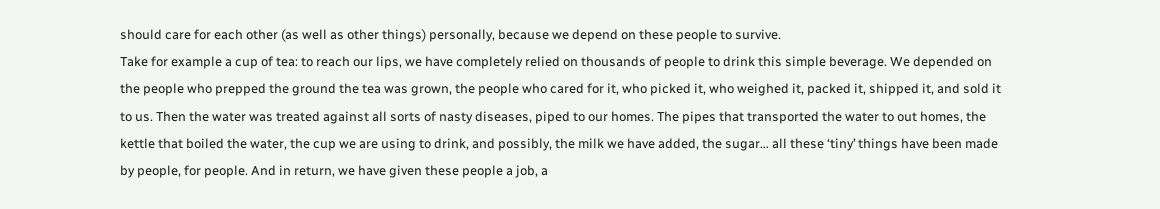should care for each other (as well as other things) personally, because we depend on these people to survive.
Take for example a cup of tea: to reach our lips, we have completely relied on thousands of people to drink this simple beverage. We depended on the people who prepped the ground the tea was grown, the people who cared for it, who picked it, who weighed it, packed it, shipped it, and sold it to us. Then the water was treated against all sorts of nasty diseases, piped to our homes. The pipes that transported the water to out homes, the kettle that boiled the water, the cup we are using to drink, and possibly, the milk we have added, the sugar… all these ‘tiny’ things have been made by people, for people. And in return, we have given these people a job, a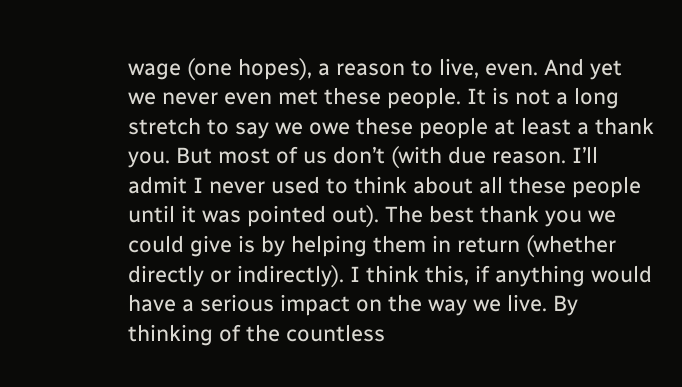wage (one hopes), a reason to live, even. And yet we never even met these people. It is not a long stretch to say we owe these people at least a thank you. But most of us don’t (with due reason. I’ll admit I never used to think about all these people until it was pointed out). The best thank you we could give is by helping them in return (whether directly or indirectly). I think this, if anything would have a serious impact on the way we live. By thinking of the countless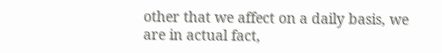other that we affect on a daily basis, we are in actual fact,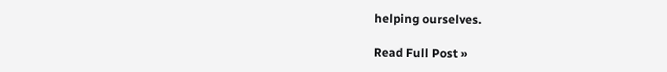helping ourselves.

Read Full Post »